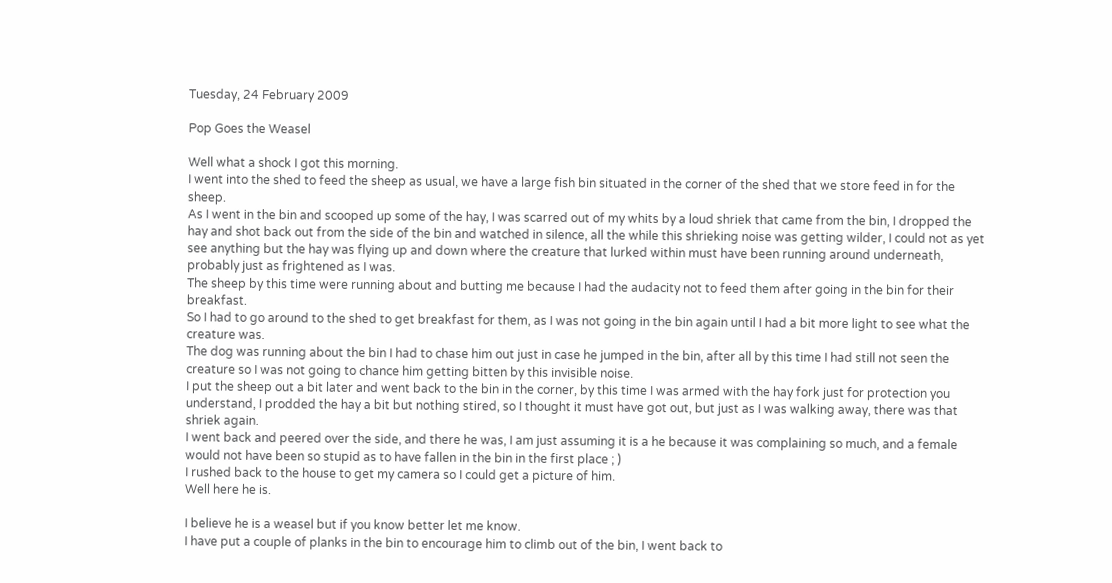Tuesday, 24 February 2009

Pop Goes the Weasel

Well what a shock I got this morning.
I went into the shed to feed the sheep as usual, we have a large fish bin situated in the corner of the shed that we store feed in for the sheep.
As I went in the bin and scooped up some of the hay, I was scarred out of my whits by a loud shriek that came from the bin, I dropped the hay and shot back out from the side of the bin and watched in silence, all the while this shrieking noise was getting wilder, I could not as yet see anything but the hay was flying up and down where the creature that lurked within must have been running around underneath, probably just as frightened as I was.
The sheep by this time were running about and butting me because I had the audacity not to feed them after going in the bin for their breakfast.
So I had to go around to the shed to get breakfast for them, as I was not going in the bin again until I had a bit more light to see what the creature was.
The dog was running about the bin I had to chase him out just in case he jumped in the bin, after all by this time I had still not seen the creature so I was not going to chance him getting bitten by this invisible noise.
I put the sheep out a bit later and went back to the bin in the corner, by this time I was armed with the hay fork just for protection you understand, I prodded the hay a bit but nothing stired, so I thought it must have got out, but just as I was walking away, there was that shriek again.
I went back and peered over the side, and there he was, I am just assuming it is a he because it was complaining so much, and a female would not have been so stupid as to have fallen in the bin in the first place ; )
I rushed back to the house to get my camera so I could get a picture of him.
Well here he is.

I believe he is a weasel but if you know better let me know.
I have put a couple of planks in the bin to encourage him to climb out of the bin, I went back to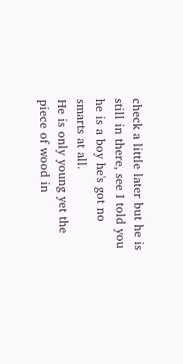check a little later but he is still in there, see I told you he is a boy he's got no smarts at all.
He is only young yet the piece of wood in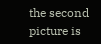the second picture is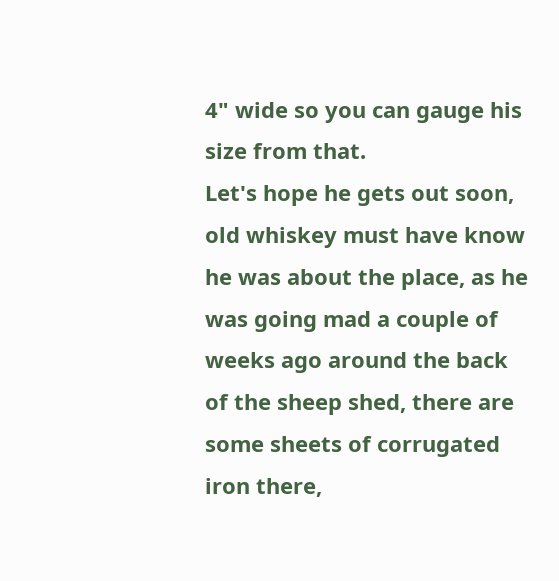4" wide so you can gauge his size from that.
Let's hope he gets out soon, old whiskey must have know he was about the place, as he was going mad a couple of weeks ago around the back of the sheep shed, there are some sheets of corrugated iron there,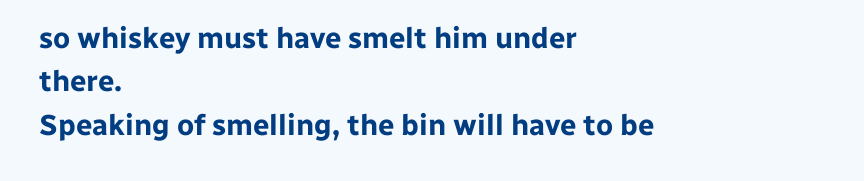so whiskey must have smelt him under there.
Speaking of smelling, the bin will have to be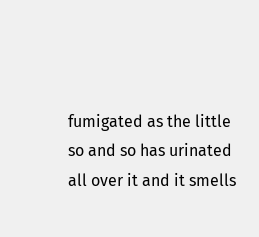fumigated as the little so and so has urinated all over it and it smells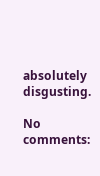absolutely disgusting.

No comments: